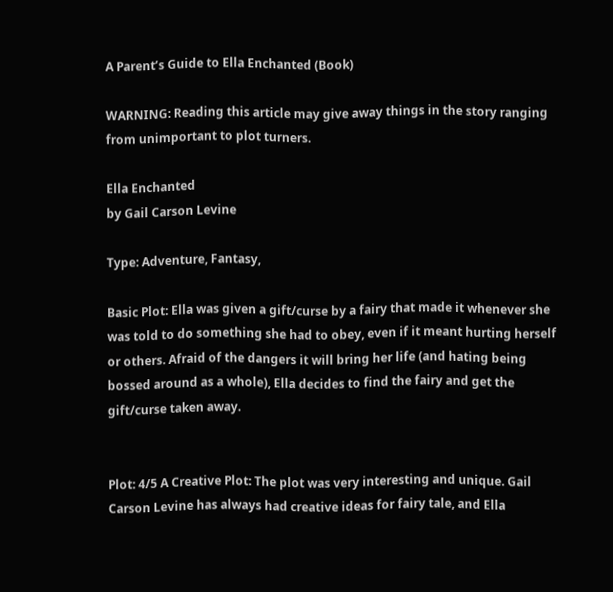A Parent’s Guide to Ella Enchanted (Book)

WARNING: Reading this article may give away things in the story ranging from unimportant to plot turners.

Ella Enchanted
by Gail Carson Levine

Type: Adventure, Fantasy,

Basic Plot: Ella was given a gift/curse by a fairy that made it whenever she was told to do something she had to obey, even if it meant hurting herself or others. Afraid of the dangers it will bring her life (and hating being bossed around as a whole), Ella decides to find the fairy and get the gift/curse taken away.


Plot: 4/5 A Creative Plot: The plot was very interesting and unique. Gail Carson Levine has always had creative ideas for fairy tale, and Ella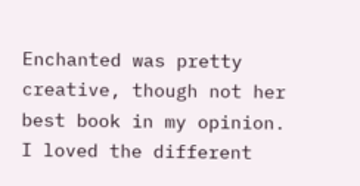Enchanted was pretty creative, though not her best book in my opinion. I loved the different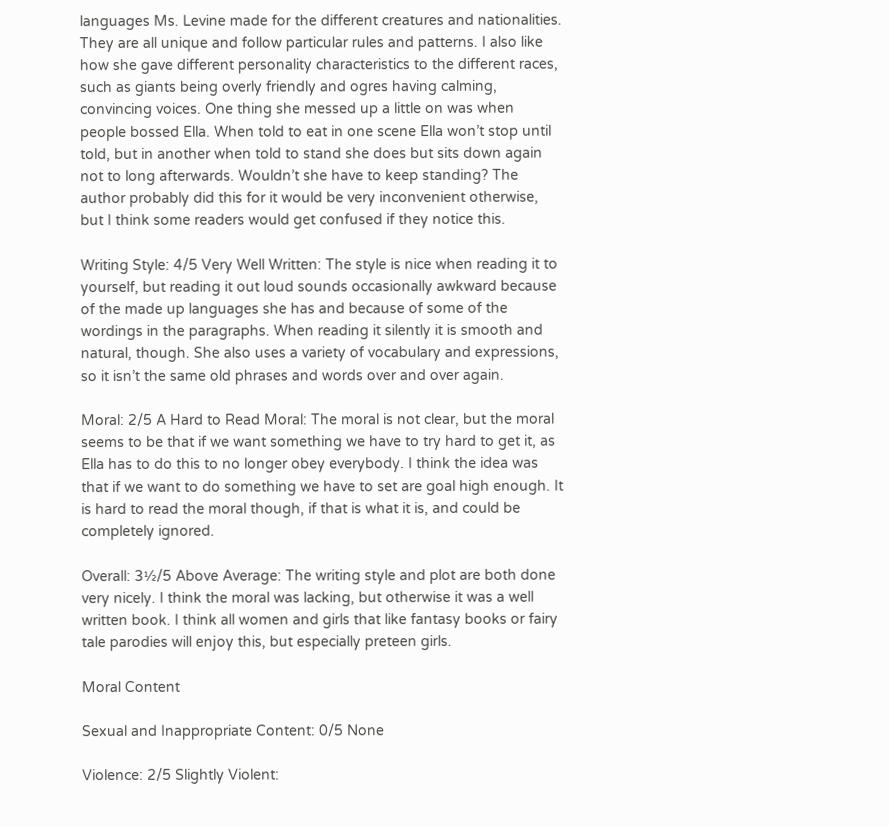languages Ms. Levine made for the different creatures and nationalities. They are all unique and follow particular rules and patterns. I also like how she gave different personality characteristics to the different races, such as giants being overly friendly and ogres having calming, convincing voices. One thing she messed up a little on was when people bossed Ella. When told to eat in one scene Ella won’t stop until told, but in another when told to stand she does but sits down again not to long afterwards. Wouldn’t she have to keep standing? The author probably did this for it would be very inconvenient otherwise, but I think some readers would get confused if they notice this.

Writing Style: 4/5 Very Well Written: The style is nice when reading it to yourself, but reading it out loud sounds occasionally awkward because of the made up languages she has and because of some of the wordings in the paragraphs. When reading it silently it is smooth and natural, though. She also uses a variety of vocabulary and expressions, so it isn’t the same old phrases and words over and over again.

Moral: 2/5 A Hard to Read Moral: The moral is not clear, but the moral seems to be that if we want something we have to try hard to get it, as Ella has to do this to no longer obey everybody. I think the idea was that if we want to do something we have to set are goal high enough. It is hard to read the moral though, if that is what it is, and could be completely ignored.

Overall: 3½/5 Above Average: The writing style and plot are both done very nicely. I think the moral was lacking, but otherwise it was a well written book. I think all women and girls that like fantasy books or fairy tale parodies will enjoy this, but especially preteen girls.

Moral Content

Sexual and Inappropriate Content: 0/5 None

Violence: 2/5 Slightly Violent: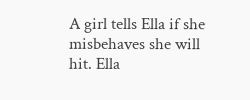A girl tells Ella if she misbehaves she will hit. Ella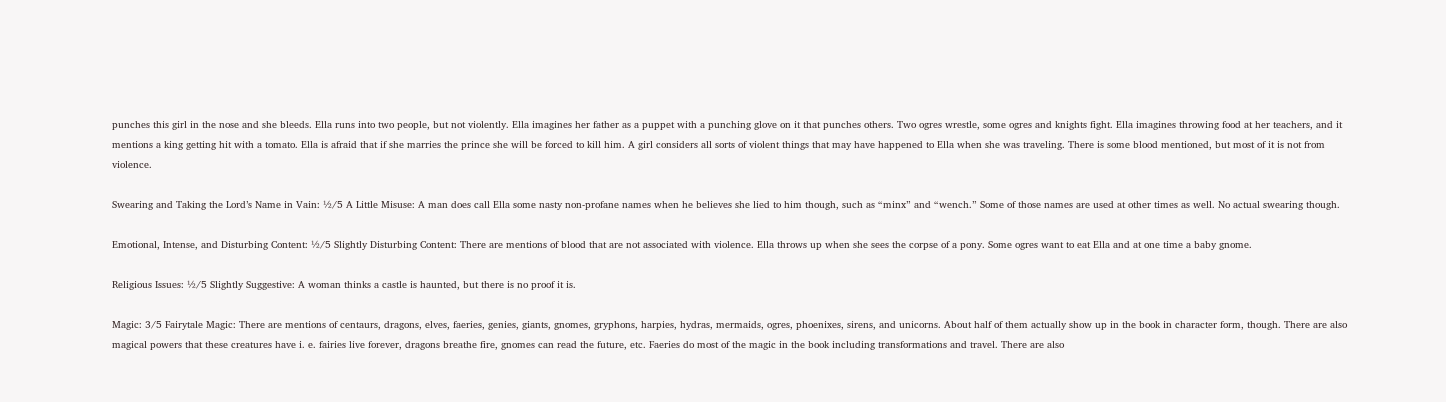punches this girl in the nose and she bleeds. Ella runs into two people, but not violently. Ella imagines her father as a puppet with a punching glove on it that punches others. Two ogres wrestle, some ogres and knights fight. Ella imagines throwing food at her teachers, and it mentions a king getting hit with a tomato. Ella is afraid that if she marries the prince she will be forced to kill him. A girl considers all sorts of violent things that may have happened to Ella when she was traveling. There is some blood mentioned, but most of it is not from violence.

Swearing and Taking the Lord’s Name in Vain: ½/5 A Little Misuse: A man does call Ella some nasty non-profane names when he believes she lied to him though, such as “minx” and “wench.” Some of those names are used at other times as well. No actual swearing though.

Emotional, Intense, and Disturbing Content: ½/5 Slightly Disturbing Content: There are mentions of blood that are not associated with violence. Ella throws up when she sees the corpse of a pony. Some ogres want to eat Ella and at one time a baby gnome.

Religious Issues: ½/5 Slightly Suggestive: A woman thinks a castle is haunted, but there is no proof it is.

Magic: 3/5 Fairytale Magic: There are mentions of centaurs, dragons, elves, faeries, genies, giants, gnomes, gryphons, harpies, hydras, mermaids, ogres, phoenixes, sirens, and unicorns. About half of them actually show up in the book in character form, though. There are also magical powers that these creatures have i. e. fairies live forever, dragons breathe fire, gnomes can read the future, etc. Faeries do most of the magic in the book including transformations and travel. There are also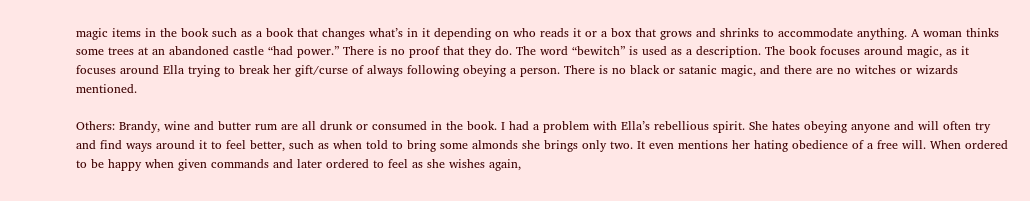magic items in the book such as a book that changes what’s in it depending on who reads it or a box that grows and shrinks to accommodate anything. A woman thinks some trees at an abandoned castle “had power.” There is no proof that they do. The word “bewitch” is used as a description. The book focuses around magic, as it focuses around Ella trying to break her gift/curse of always following obeying a person. There is no black or satanic magic, and there are no witches or wizards mentioned.

Others: Brandy, wine and butter rum are all drunk or consumed in the book. I had a problem with Ella’s rebellious spirit. She hates obeying anyone and will often try and find ways around it to feel better, such as when told to bring some almonds she brings only two. It even mentions her hating obedience of a free will. When ordered to be happy when given commands and later ordered to feel as she wishes again,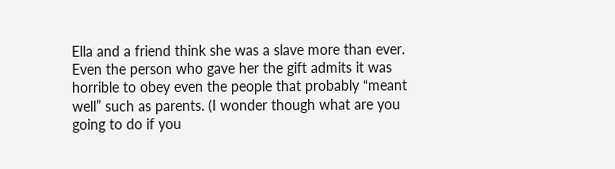Ella and a friend think she was a slave more than ever. Even the person who gave her the gift admits it was horrible to obey even the people that probably “meant well” such as parents. (I wonder though what are you going to do if you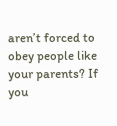aren’t forced to obey people like your parents? If you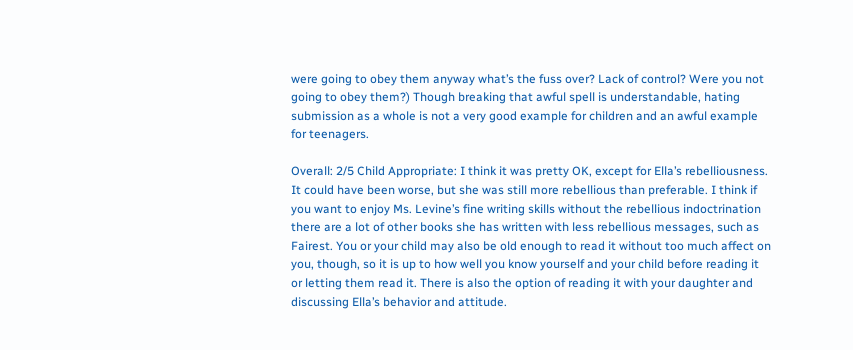were going to obey them anyway what’s the fuss over? Lack of control? Were you not going to obey them?) Though breaking that awful spell is understandable, hating submission as a whole is not a very good example for children and an awful example for teenagers.

Overall: 2/5 Child Appropriate: I think it was pretty OK, except for Ella’s rebelliousness. It could have been worse, but she was still more rebellious than preferable. I think if you want to enjoy Ms. Levine’s fine writing skills without the rebellious indoctrination there are a lot of other books she has written with less rebellious messages, such as Fairest. You or your child may also be old enough to read it without too much affect on you, though, so it is up to how well you know yourself and your child before reading it or letting them read it. There is also the option of reading it with your daughter and discussing Ella’s behavior and attitude.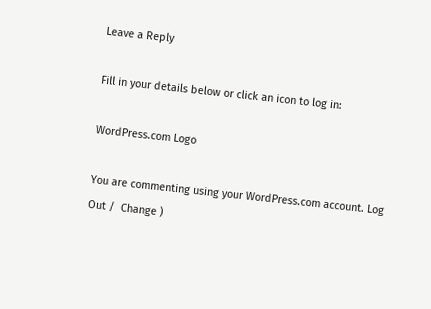Leave a Reply

Fill in your details below or click an icon to log in:

WordPress.com Logo

You are commenting using your WordPress.com account. Log Out /  Change )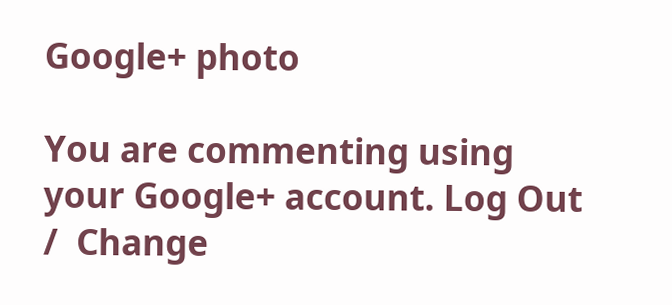Google+ photo

You are commenting using your Google+ account. Log Out /  Change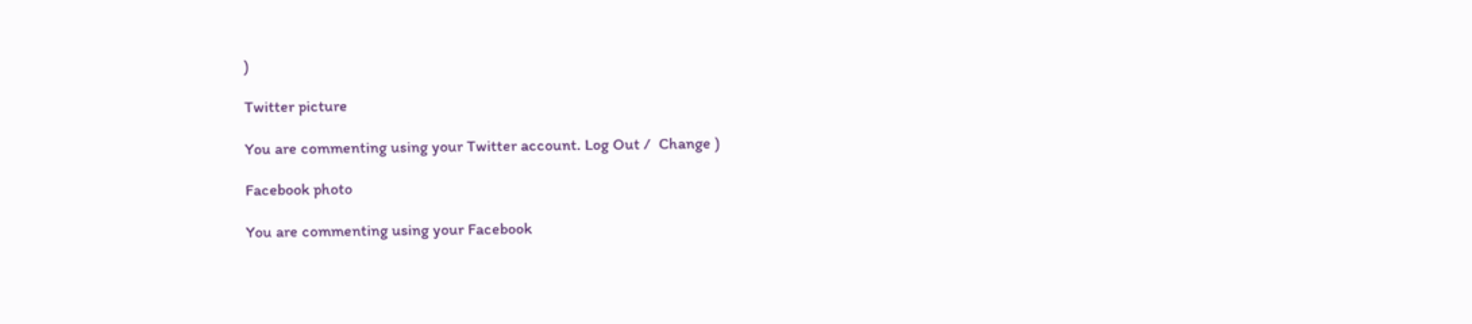)

Twitter picture

You are commenting using your Twitter account. Log Out /  Change )

Facebook photo

You are commenting using your Facebook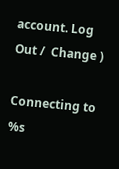account. Log Out /  Change )

Connecting to %s